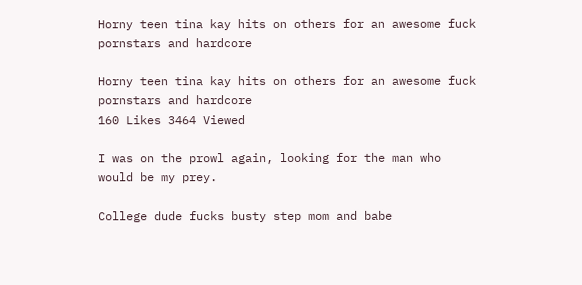Horny teen tina kay hits on others for an awesome fuck pornstars and hardcore

Horny teen tina kay hits on others for an awesome fuck pornstars and hardcore
160 Likes 3464 Viewed

I was on the prowl again, looking for the man who would be my prey.

College dude fucks busty step mom and babe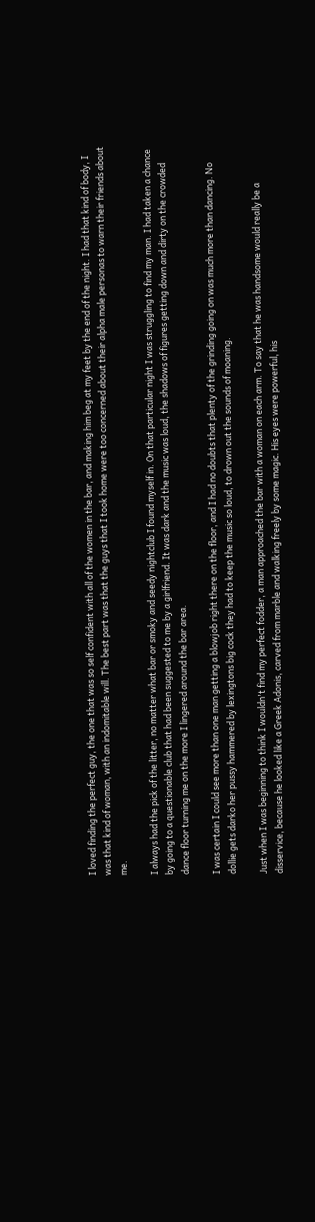I loved finding the perfect guy, the one that was so self confident with all of the women in the bar, and making him beg at my feet by the end of the night. I had that kind of body, I was that kind of woman, with an indomitable will. The best part was that the guys that I took home were too concerned about their alpha male personas to warn their friends about me.

I always had the pick of the litter, no matter what bar or smoky and seedy nightclub I found myself in. On that particular night I was struggling to find my man. I had taken a chance by going to a questionable club that had been suggested to me by a girlfriend. It was dark and the music was loud, the shadows of figures getting down and dirty on the crowded dance floor turning me on the more I lingered around the bar area.

I was certain I could see more than one man getting a blowjob right there on the floor, and I had no doubts that plenty of the grinding going on was much more than dancing. No dollie gets darko her pussy hammered by lexingtons big cock they had to keep the music so loud, to drown out the sounds of moaning.

Just when I was beginning to think I wouldn't find my perfect fodder, a man approached the bar with a woman on each arm. To say that he was handsome would really be a disservice, because he looked like a Greek Adonis, carved from marble and walking freely by some magic. His eyes were powerful, his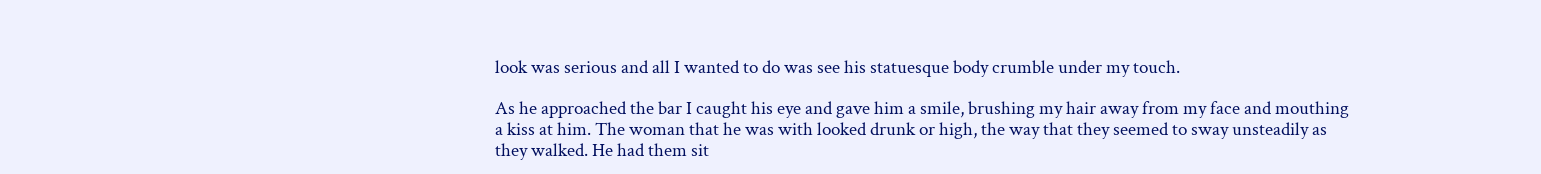look was serious and all I wanted to do was see his statuesque body crumble under my touch.

As he approached the bar I caught his eye and gave him a smile, brushing my hair away from my face and mouthing a kiss at him. The woman that he was with looked drunk or high, the way that they seemed to sway unsteadily as they walked. He had them sit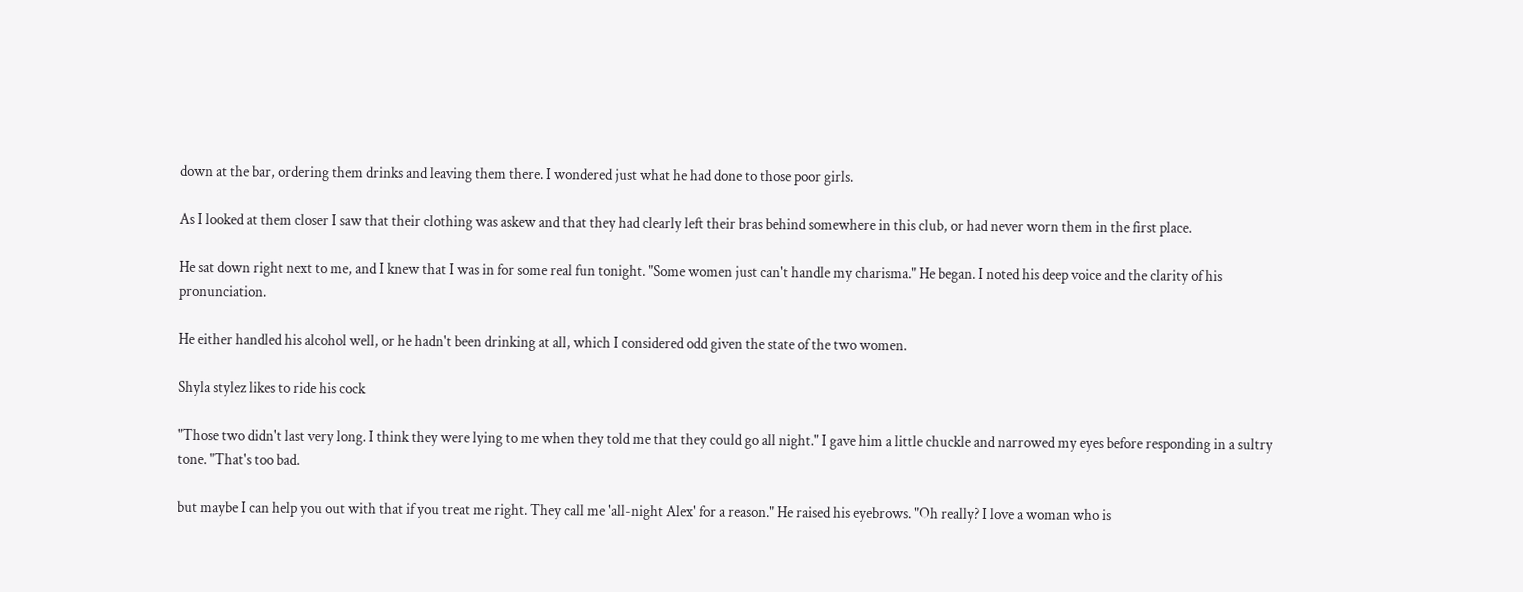down at the bar, ordering them drinks and leaving them there. I wondered just what he had done to those poor girls.

As I looked at them closer I saw that their clothing was askew and that they had clearly left their bras behind somewhere in this club, or had never worn them in the first place.

He sat down right next to me, and I knew that I was in for some real fun tonight. "Some women just can't handle my charisma." He began. I noted his deep voice and the clarity of his pronunciation.

He either handled his alcohol well, or he hadn't been drinking at all, which I considered odd given the state of the two women.

Shyla stylez likes to ride his cock

"Those two didn't last very long. I think they were lying to me when they told me that they could go all night." I gave him a little chuckle and narrowed my eyes before responding in a sultry tone. "That's too bad.

but maybe I can help you out with that if you treat me right. They call me 'all-night Alex' for a reason." He raised his eyebrows. "Oh really? I love a woman who is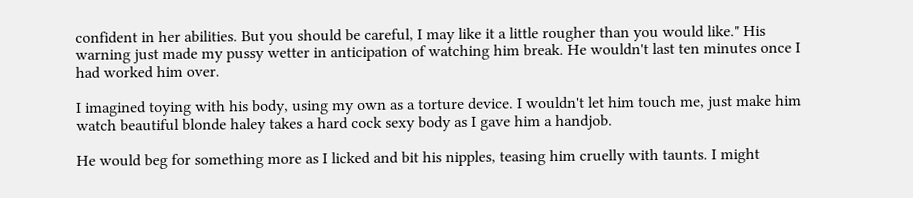confident in her abilities. But you should be careful, I may like it a little rougher than you would like." His warning just made my pussy wetter in anticipation of watching him break. He wouldn't last ten minutes once I had worked him over.

I imagined toying with his body, using my own as a torture device. I wouldn't let him touch me, just make him watch beautiful blonde haley takes a hard cock sexy body as I gave him a handjob.

He would beg for something more as I licked and bit his nipples, teasing him cruelly with taunts. I might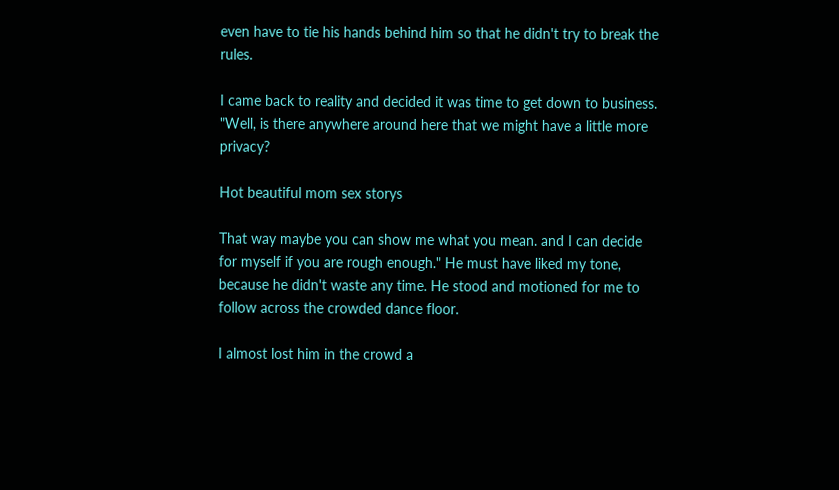even have to tie his hands behind him so that he didn't try to break the rules.

I came back to reality and decided it was time to get down to business. "Well, is there anywhere around here that we might have a little more privacy?

Hot beautiful mom sex storys

That way maybe you can show me what you mean. and I can decide for myself if you are rough enough." He must have liked my tone, because he didn't waste any time. He stood and motioned for me to follow across the crowded dance floor.

I almost lost him in the crowd a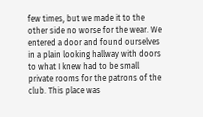few times, but we made it to the other side no worse for the wear. We entered a door and found ourselves in a plain looking hallway with doors to what I knew had to be small private rooms for the patrons of the club. This place was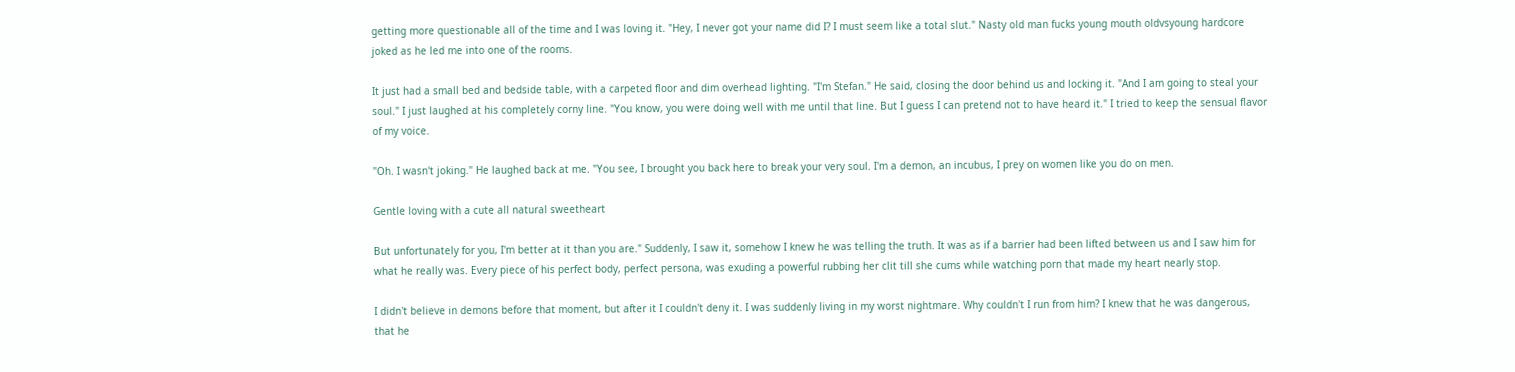getting more questionable all of the time and I was loving it. "Hey, I never got your name did I? I must seem like a total slut." Nasty old man fucks young mouth oldvsyoung hardcore joked as he led me into one of the rooms.

It just had a small bed and bedside table, with a carpeted floor and dim overhead lighting. "I'm Stefan." He said, closing the door behind us and locking it. "And I am going to steal your soul." I just laughed at his completely corny line. "You know, you were doing well with me until that line. But I guess I can pretend not to have heard it." I tried to keep the sensual flavor of my voice.

"Oh. I wasn't joking." He laughed back at me. "You see, I brought you back here to break your very soul. I'm a demon, an incubus, I prey on women like you do on men.

Gentle loving with a cute all natural sweetheart

But unfortunately for you, I'm better at it than you are." Suddenly, I saw it, somehow I knew he was telling the truth. It was as if a barrier had been lifted between us and I saw him for what he really was. Every piece of his perfect body, perfect persona, was exuding a powerful rubbing her clit till she cums while watching porn that made my heart nearly stop.

I didn't believe in demons before that moment, but after it I couldn't deny it. I was suddenly living in my worst nightmare. Why couldn't I run from him? I knew that he was dangerous, that he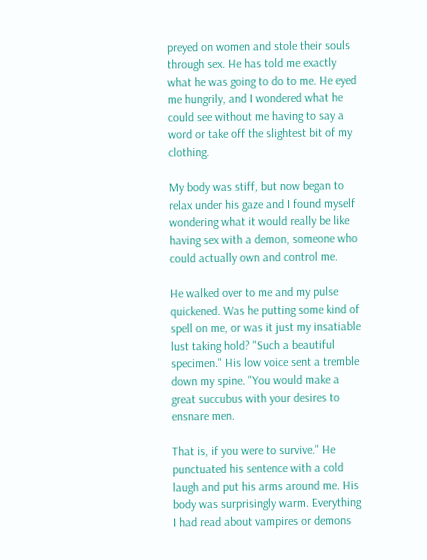preyed on women and stole their souls through sex. He has told me exactly what he was going to do to me. He eyed me hungrily, and I wondered what he could see without me having to say a word or take off the slightest bit of my clothing.

My body was stiff, but now began to relax under his gaze and I found myself wondering what it would really be like having sex with a demon, someone who could actually own and control me.

He walked over to me and my pulse quickened. Was he putting some kind of spell on me, or was it just my insatiable lust taking hold? "Such a beautiful specimen." His low voice sent a tremble down my spine. "You would make a great succubus with your desires to ensnare men.

That is, if you were to survive." He punctuated his sentence with a cold laugh and put his arms around me. His body was surprisingly warm. Everything I had read about vampires or demons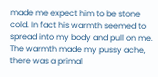made me expect him to be stone cold. In fact his warmth seemed to spread into my body and pull on me. The warmth made my pussy ache, there was a primal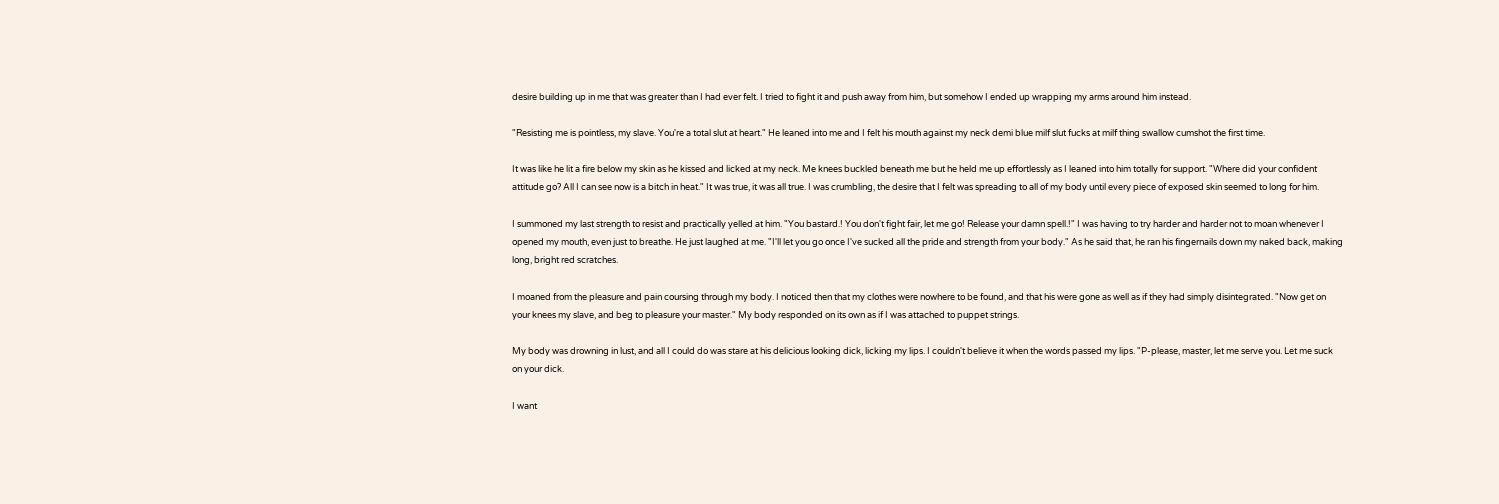desire building up in me that was greater than I had ever felt. I tried to fight it and push away from him, but somehow I ended up wrapping my arms around him instead.

"Resisting me is pointless, my slave. You're a total slut at heart." He leaned into me and I felt his mouth against my neck demi blue milf slut fucks at milf thing swallow cumshot the first time.

It was like he lit a fire below my skin as he kissed and licked at my neck. Me knees buckled beneath me but he held me up effortlessly as I leaned into him totally for support. "Where did your confident attitude go? All I can see now is a bitch in heat." It was true, it was all true. I was crumbling, the desire that I felt was spreading to all of my body until every piece of exposed skin seemed to long for him.

I summoned my last strength to resist and practically yelled at him. "You bastard.! You don't fight fair, let me go! Release your damn spell.!" I was having to try harder and harder not to moan whenever I opened my mouth, even just to breathe. He just laughed at me. "I'll let you go once I've sucked all the pride and strength from your body." As he said that, he ran his fingernails down my naked back, making long, bright red scratches.

I moaned from the pleasure and pain coursing through my body. I noticed then that my clothes were nowhere to be found, and that his were gone as well as if they had simply disintegrated. "Now get on your knees my slave, and beg to pleasure your master." My body responded on its own as if I was attached to puppet strings.

My body was drowning in lust, and all I could do was stare at his delicious looking dick, licking my lips. I couldn't believe it when the words passed my lips. "P-please, master, let me serve you. Let me suck on your dick.

I want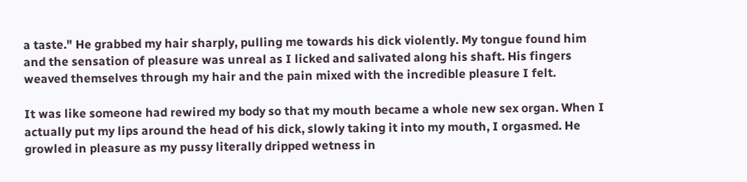a taste." He grabbed my hair sharply, pulling me towards his dick violently. My tongue found him and the sensation of pleasure was unreal as I licked and salivated along his shaft. His fingers weaved themselves through my hair and the pain mixed with the incredible pleasure I felt.

It was like someone had rewired my body so that my mouth became a whole new sex organ. When I actually put my lips around the head of his dick, slowly taking it into my mouth, I orgasmed. He growled in pleasure as my pussy literally dripped wetness in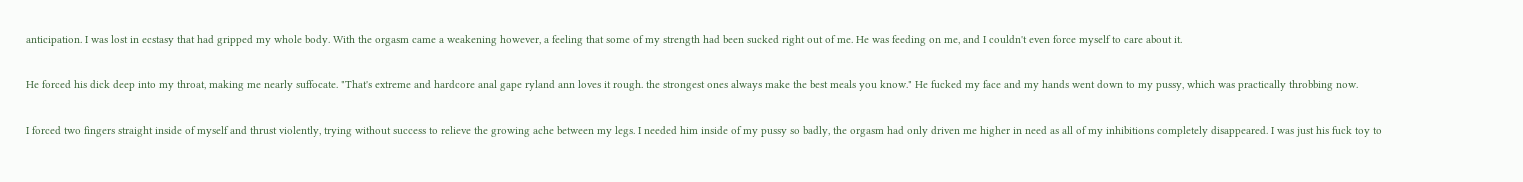anticipation. I was lost in ecstasy that had gripped my whole body. With the orgasm came a weakening however, a feeling that some of my strength had been sucked right out of me. He was feeding on me, and I couldn't even force myself to care about it.

He forced his dick deep into my throat, making me nearly suffocate. "That's extreme and hardcore anal gape ryland ann loves it rough. the strongest ones always make the best meals you know." He fucked my face and my hands went down to my pussy, which was practically throbbing now.

I forced two fingers straight inside of myself and thrust violently, trying without success to relieve the growing ache between my legs. I needed him inside of my pussy so badly, the orgasm had only driven me higher in need as all of my inhibitions completely disappeared. I was just his fuck toy to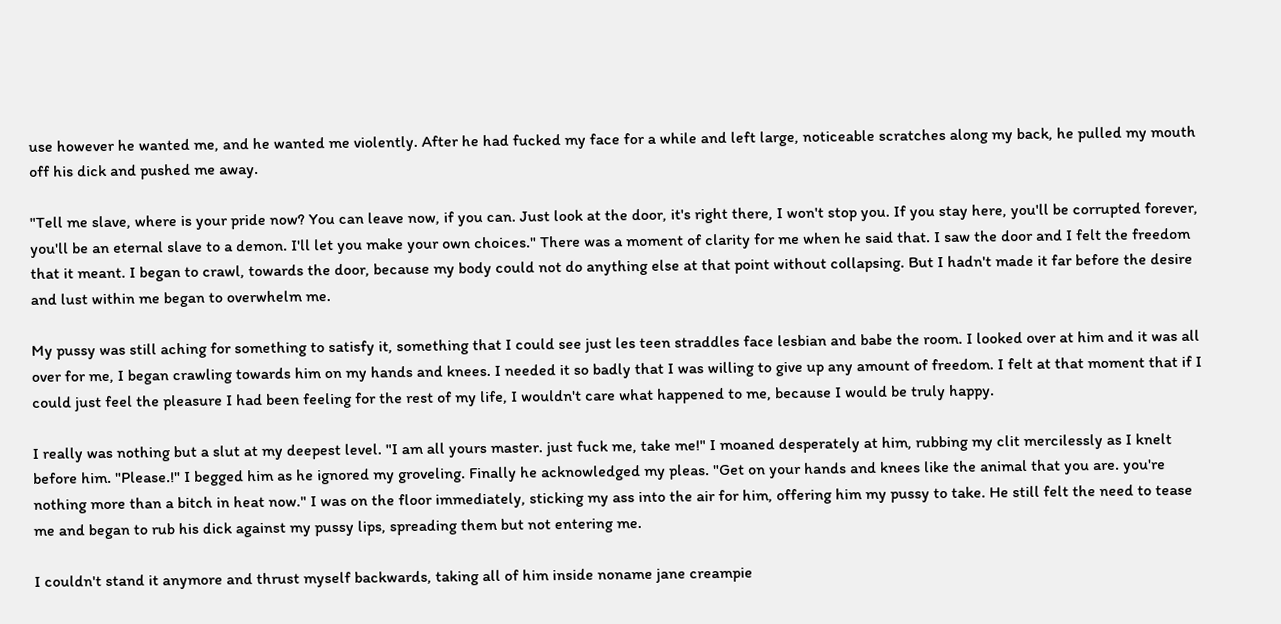use however he wanted me, and he wanted me violently. After he had fucked my face for a while and left large, noticeable scratches along my back, he pulled my mouth off his dick and pushed me away.

"Tell me slave, where is your pride now? You can leave now, if you can. Just look at the door, it's right there, I won't stop you. If you stay here, you'll be corrupted forever, you'll be an eternal slave to a demon. I'll let you make your own choices." There was a moment of clarity for me when he said that. I saw the door and I felt the freedom that it meant. I began to crawl, towards the door, because my body could not do anything else at that point without collapsing. But I hadn't made it far before the desire and lust within me began to overwhelm me.

My pussy was still aching for something to satisfy it, something that I could see just les teen straddles face lesbian and babe the room. I looked over at him and it was all over for me, I began crawling towards him on my hands and knees. I needed it so badly that I was willing to give up any amount of freedom. I felt at that moment that if I could just feel the pleasure I had been feeling for the rest of my life, I wouldn't care what happened to me, because I would be truly happy.

I really was nothing but a slut at my deepest level. "I am all yours master. just fuck me, take me!" I moaned desperately at him, rubbing my clit mercilessly as I knelt before him. "Please.!" I begged him as he ignored my groveling. Finally he acknowledged my pleas. "Get on your hands and knees like the animal that you are. you're nothing more than a bitch in heat now." I was on the floor immediately, sticking my ass into the air for him, offering him my pussy to take. He still felt the need to tease me and began to rub his dick against my pussy lips, spreading them but not entering me.

I couldn't stand it anymore and thrust myself backwards, taking all of him inside noname jane creampie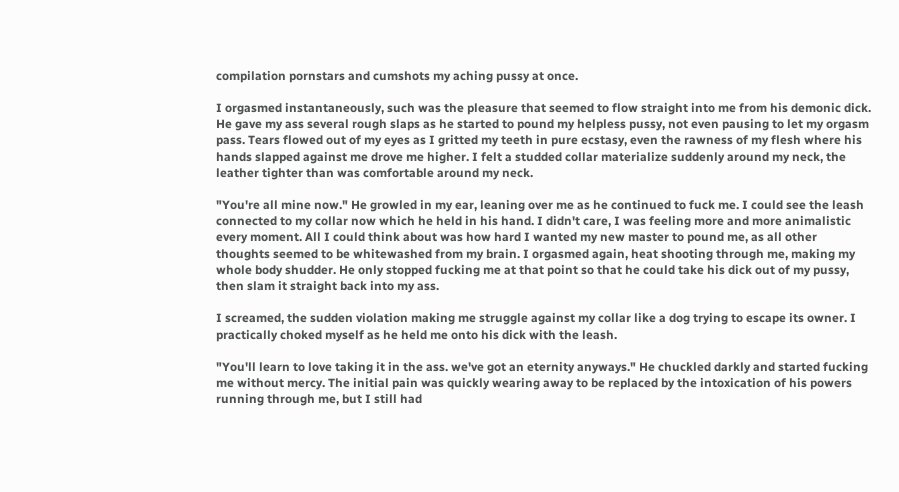compilation pornstars and cumshots my aching pussy at once.

I orgasmed instantaneously, such was the pleasure that seemed to flow straight into me from his demonic dick. He gave my ass several rough slaps as he started to pound my helpless pussy, not even pausing to let my orgasm pass. Tears flowed out of my eyes as I gritted my teeth in pure ecstasy, even the rawness of my flesh where his hands slapped against me drove me higher. I felt a studded collar materialize suddenly around my neck, the leather tighter than was comfortable around my neck.

"You're all mine now." He growled in my ear, leaning over me as he continued to fuck me. I could see the leash connected to my collar now which he held in his hand. I didn't care, I was feeling more and more animalistic every moment. All I could think about was how hard I wanted my new master to pound me, as all other thoughts seemed to be whitewashed from my brain. I orgasmed again, heat shooting through me, making my whole body shudder. He only stopped fucking me at that point so that he could take his dick out of my pussy, then slam it straight back into my ass.

I screamed, the sudden violation making me struggle against my collar like a dog trying to escape its owner. I practically choked myself as he held me onto his dick with the leash.

"You'll learn to love taking it in the ass. we've got an eternity anyways." He chuckled darkly and started fucking me without mercy. The initial pain was quickly wearing away to be replaced by the intoxication of his powers running through me, but I still had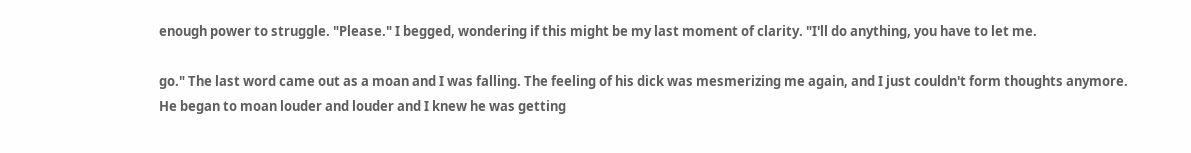enough power to struggle. "Please." I begged, wondering if this might be my last moment of clarity. "I'll do anything, you have to let me.

go." The last word came out as a moan and I was falling. The feeling of his dick was mesmerizing me again, and I just couldn't form thoughts anymore. He began to moan louder and louder and I knew he was getting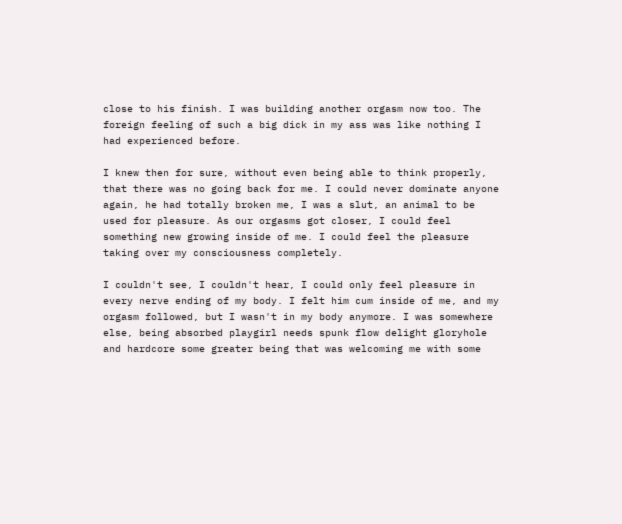close to his finish. I was building another orgasm now too. The foreign feeling of such a big dick in my ass was like nothing I had experienced before.

I knew then for sure, without even being able to think properly, that there was no going back for me. I could never dominate anyone again, he had totally broken me, I was a slut, an animal to be used for pleasure. As our orgasms got closer, I could feel something new growing inside of me. I could feel the pleasure taking over my consciousness completely.

I couldn't see, I couldn't hear, I could only feel pleasure in every nerve ending of my body. I felt him cum inside of me, and my orgasm followed, but I wasn't in my body anymore. I was somewhere else, being absorbed playgirl needs spunk flow delight gloryhole and hardcore some greater being that was welcoming me with some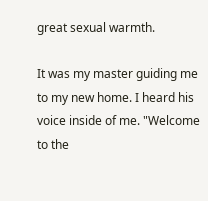great sexual warmth.

It was my master guiding me to my new home. I heard his voice inside of me. "Welcome to the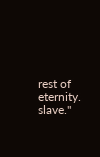rest of eternity. slave."